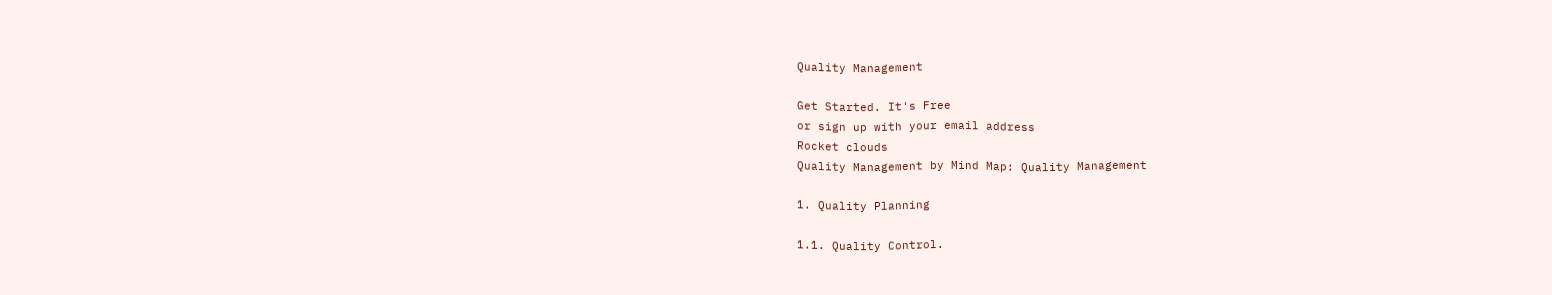Quality Management

Get Started. It's Free
or sign up with your email address
Rocket clouds
Quality Management by Mind Map: Quality Management

1. Quality Planning

1.1. Quality Control.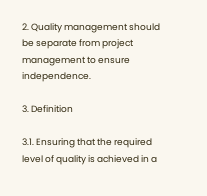2. Quality management should be separate from project management to ensure independence.

3. Definition

3.1. Ensuring that the required level of quality is achieved in a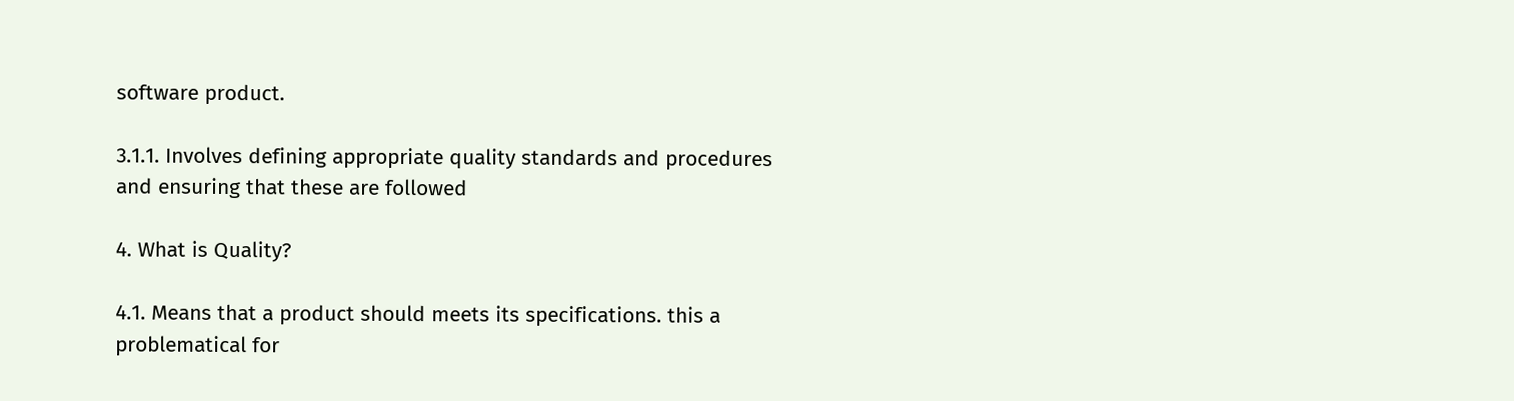software product.

3.1.1. Involves defining appropriate quality standards and procedures and ensuring that these are followed

4. What is Quality?

4.1. Means that a product should meets its specifications. this a problematical for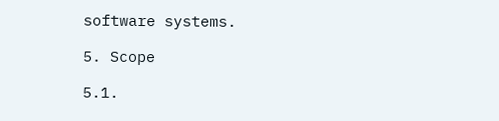software systems.

5. Scope

5.1.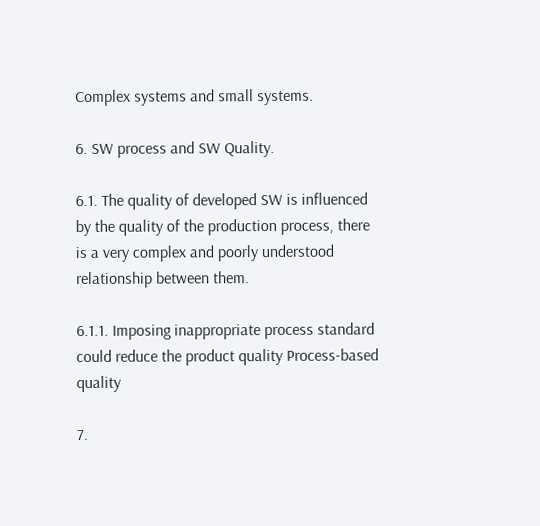Complex systems and small systems.

6. SW process and SW Quality.

6.1. The quality of developed SW is influenced by the quality of the production process, there is a very complex and poorly understood relationship between them.

6.1.1. Imposing inappropriate process standard could reduce the product quality Process-based quality

7.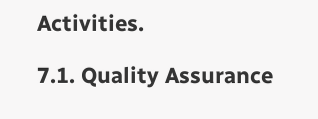Activities.

7.1. Quality Assurance